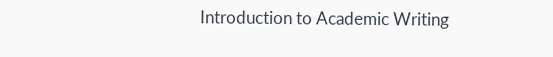Introduction to Academic Writing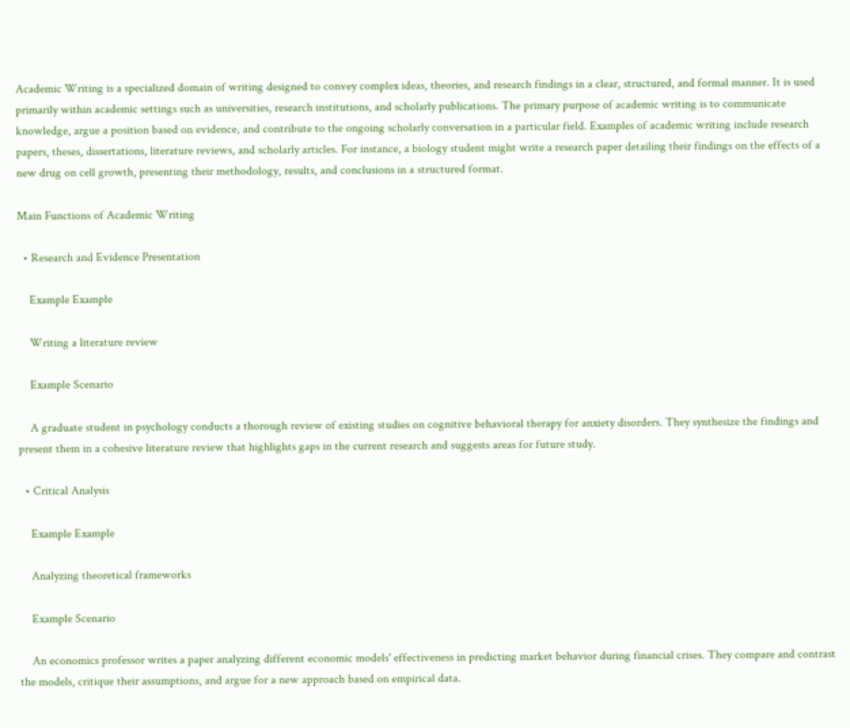Academic Writing is a specialized domain of writing designed to convey complex ideas, theories, and research findings in a clear, structured, and formal manner. It is used primarily within academic settings such as universities, research institutions, and scholarly publications. The primary purpose of academic writing is to communicate knowledge, argue a position based on evidence, and contribute to the ongoing scholarly conversation in a particular field. Examples of academic writing include research papers, theses, dissertations, literature reviews, and scholarly articles. For instance, a biology student might write a research paper detailing their findings on the effects of a new drug on cell growth, presenting their methodology, results, and conclusions in a structured format.

Main Functions of Academic Writing

  • Research and Evidence Presentation

    Example Example

    Writing a literature review

    Example Scenario

    A graduate student in psychology conducts a thorough review of existing studies on cognitive behavioral therapy for anxiety disorders. They synthesize the findings and present them in a cohesive literature review that highlights gaps in the current research and suggests areas for future study.

  • Critical Analysis

    Example Example

    Analyzing theoretical frameworks

    Example Scenario

    An economics professor writes a paper analyzing different economic models' effectiveness in predicting market behavior during financial crises. They compare and contrast the models, critique their assumptions, and argue for a new approach based on empirical data.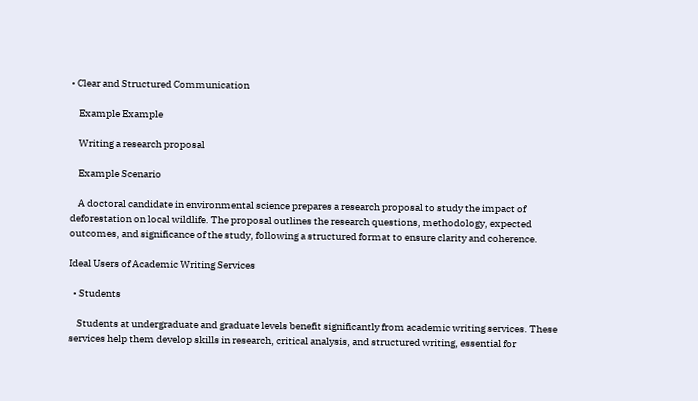• Clear and Structured Communication

    Example Example

    Writing a research proposal

    Example Scenario

    A doctoral candidate in environmental science prepares a research proposal to study the impact of deforestation on local wildlife. The proposal outlines the research questions, methodology, expected outcomes, and significance of the study, following a structured format to ensure clarity and coherence.

Ideal Users of Academic Writing Services

  • Students

    Students at undergraduate and graduate levels benefit significantly from academic writing services. These services help them develop skills in research, critical analysis, and structured writing, essential for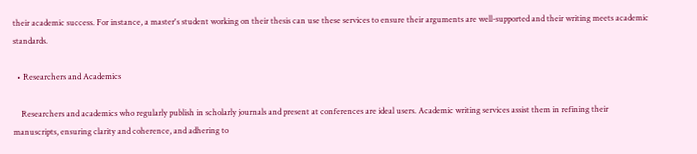their academic success. For instance, a master's student working on their thesis can use these services to ensure their arguments are well-supported and their writing meets academic standards.

  • Researchers and Academics

    Researchers and academics who regularly publish in scholarly journals and present at conferences are ideal users. Academic writing services assist them in refining their manuscripts, ensuring clarity and coherence, and adhering to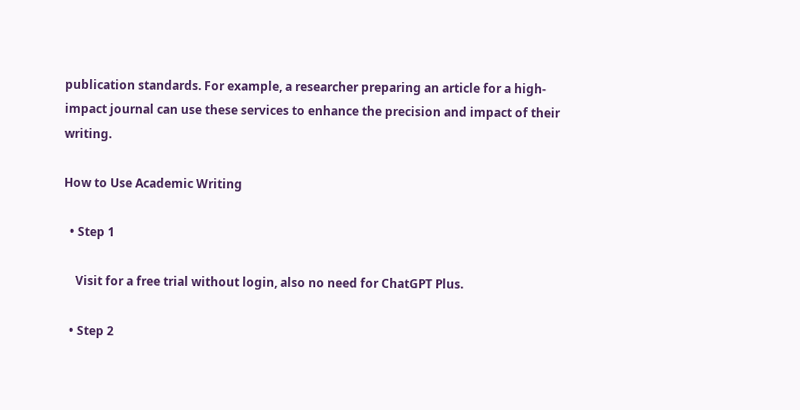publication standards. For example, a researcher preparing an article for a high-impact journal can use these services to enhance the precision and impact of their writing.

How to Use Academic Writing

  • Step 1

    Visit for a free trial without login, also no need for ChatGPT Plus.

  • Step 2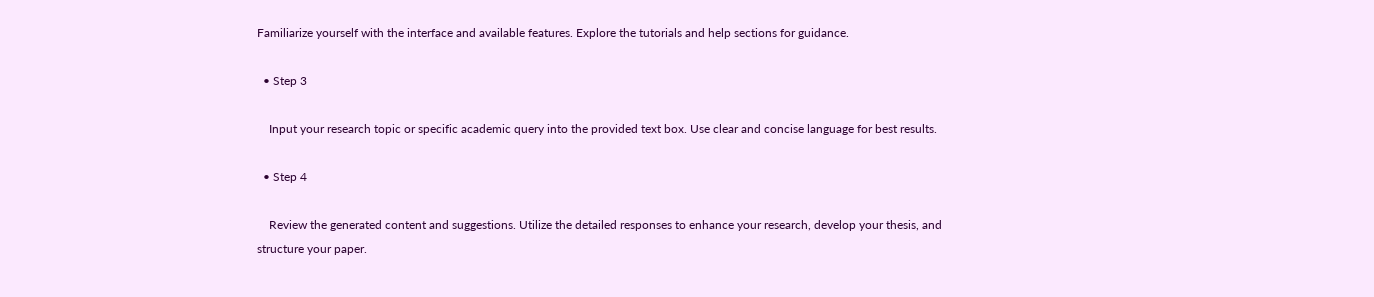Familiarize yourself with the interface and available features. Explore the tutorials and help sections for guidance.

  • Step 3

    Input your research topic or specific academic query into the provided text box. Use clear and concise language for best results.

  • Step 4

    Review the generated content and suggestions. Utilize the detailed responses to enhance your research, develop your thesis, and structure your paper.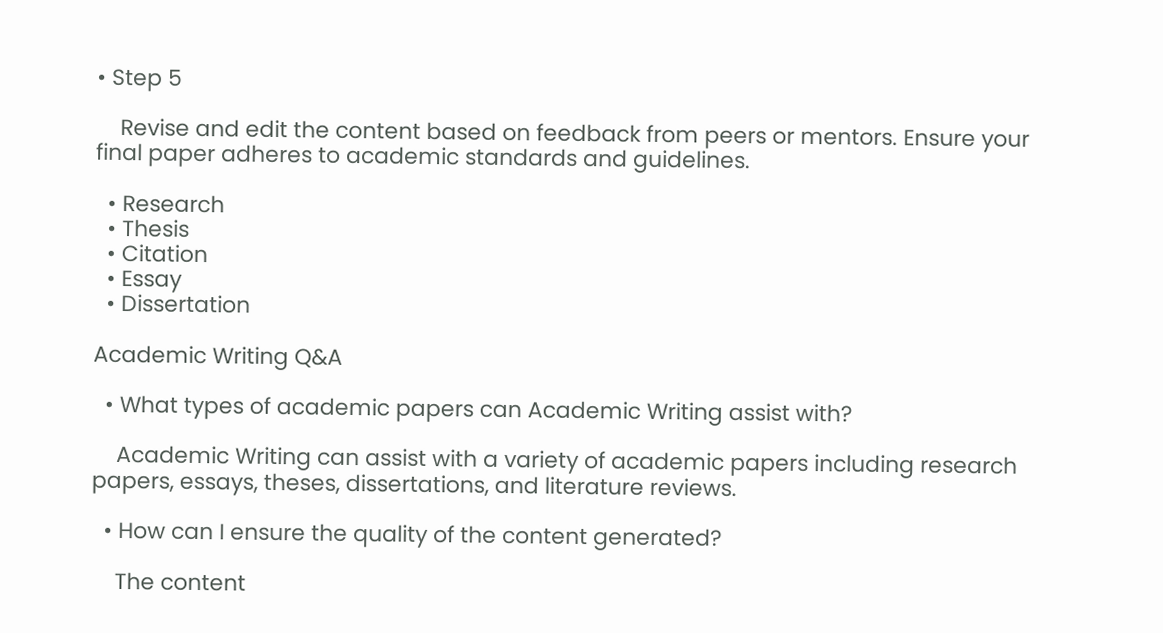• Step 5

    Revise and edit the content based on feedback from peers or mentors. Ensure your final paper adheres to academic standards and guidelines.

  • Research
  • Thesis
  • Citation
  • Essay
  • Dissertation

Academic Writing Q&A

  • What types of academic papers can Academic Writing assist with?

    Academic Writing can assist with a variety of academic papers including research papers, essays, theses, dissertations, and literature reviews.

  • How can I ensure the quality of the content generated?

    The content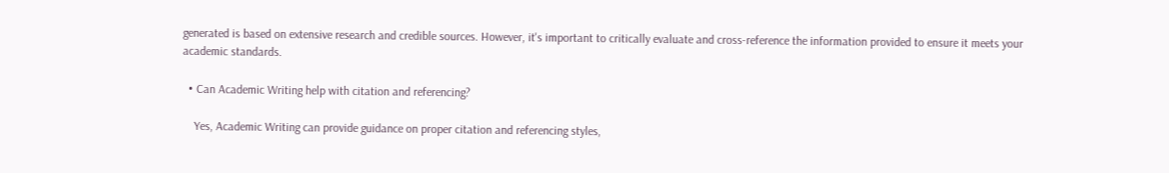generated is based on extensive research and credible sources. However, it's important to critically evaluate and cross-reference the information provided to ensure it meets your academic standards.

  • Can Academic Writing help with citation and referencing?

    Yes, Academic Writing can provide guidance on proper citation and referencing styles,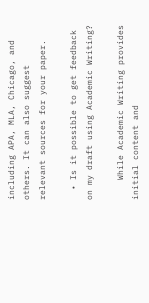including APA, MLA, Chicago, and others. It can also suggest relevant sources for your paper.

  • Is it possible to get feedback on my draft using Academic Writing?

    While Academic Writing provides initial content and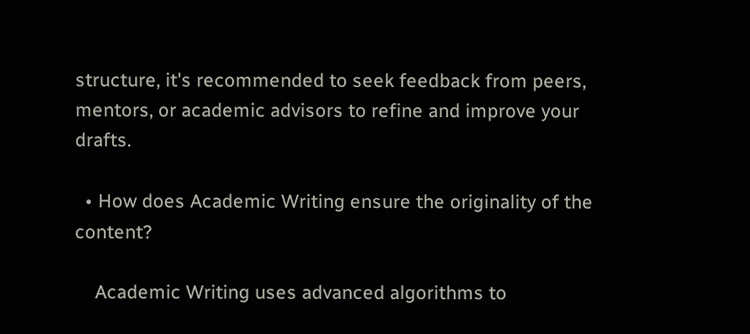structure, it's recommended to seek feedback from peers, mentors, or academic advisors to refine and improve your drafts.

  • How does Academic Writing ensure the originality of the content?

    Academic Writing uses advanced algorithms to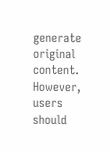generate original content. However, users should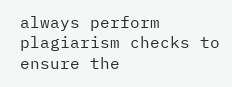always perform plagiarism checks to ensure the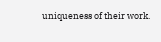uniqueness of their work.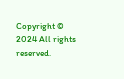Copyright © 2024 All rights reserved.